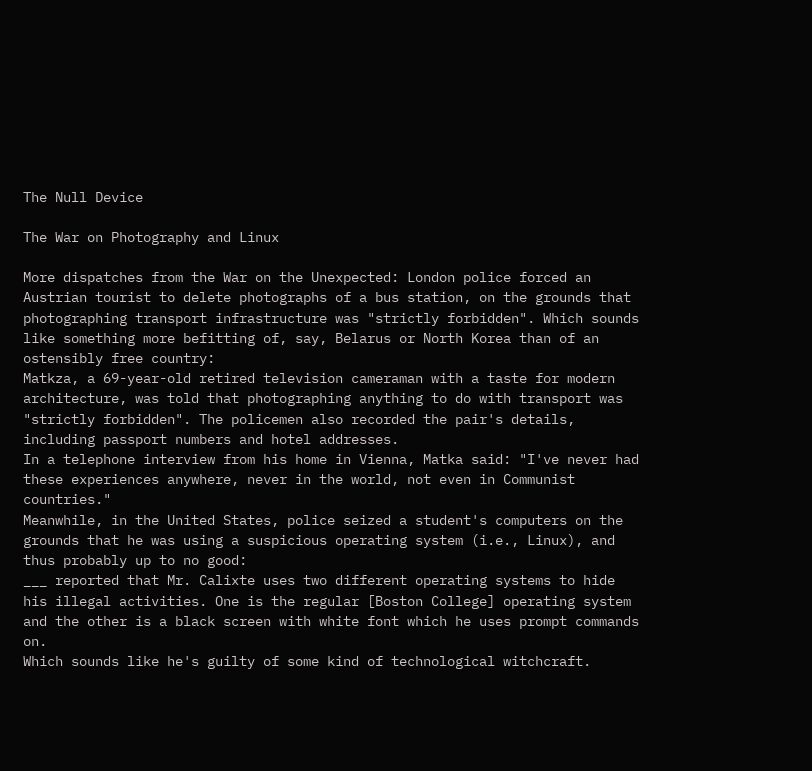The Null Device

The War on Photography and Linux

More dispatches from the War on the Unexpected: London police forced an Austrian tourist to delete photographs of a bus station, on the grounds that photographing transport infrastructure was "strictly forbidden". Which sounds like something more befitting of, say, Belarus or North Korea than of an ostensibly free country:
Matkza, a 69-year-old retired television cameraman with a taste for modern architecture, was told that photographing anything to do with transport was "strictly forbidden". The policemen also recorded the pair's details, including passport numbers and hotel addresses.
In a telephone interview from his home in Vienna, Matka said: "I've never had these experiences anywhere, never in the world, not even in Communist countries."
Meanwhile, in the United States, police seized a student's computers on the grounds that he was using a suspicious operating system (i.e., Linux), and thus probably up to no good:
___ reported that Mr. Calixte uses two different operating systems to hide his illegal activities. One is the regular [Boston College] operating system and the other is a black screen with white font which he uses prompt commands on.
Which sounds like he's guilty of some kind of technological witchcraft.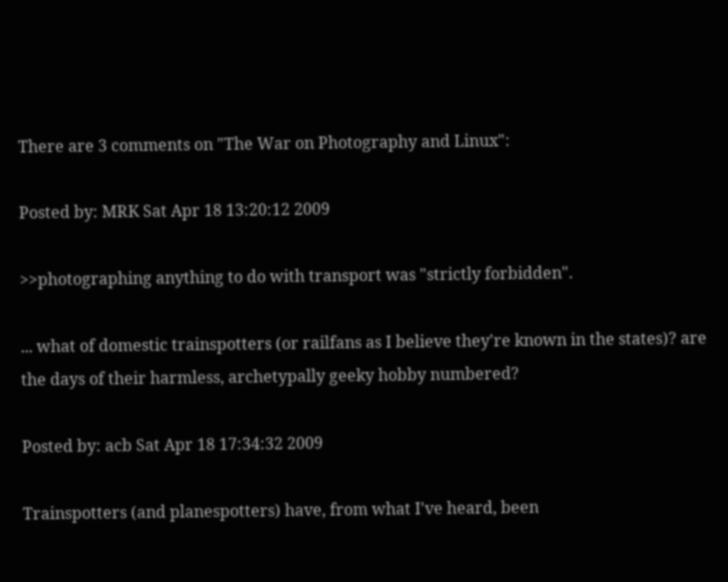There are 3 comments on "The War on Photography and Linux":

Posted by: MRK Sat Apr 18 13:20:12 2009

>>photographing anything to do with transport was "strictly forbidden".

... what of domestic trainspotters (or railfans as I believe they're known in the states)? are the days of their harmless, archetypally geeky hobby numbered?

Posted by: acb Sat Apr 18 17:34:32 2009

Trainspotters (and planespotters) have, from what I've heard, been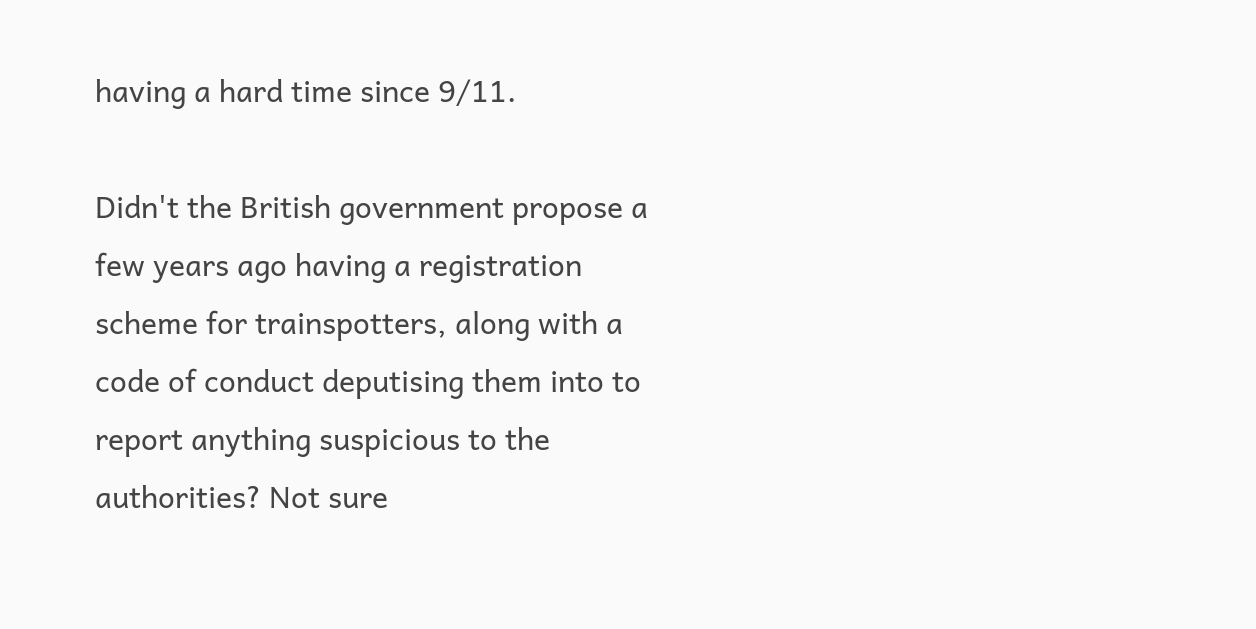having a hard time since 9/11.

Didn't the British government propose a few years ago having a registration scheme for trainspotters, along with a code of conduct deputising them into to report anything suspicious to the authorities? Not sure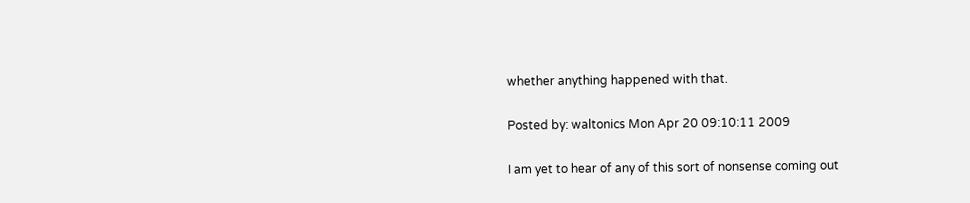whether anything happened with that.

Posted by: waltonics Mon Apr 20 09:10:11 2009

I am yet to hear of any of this sort of nonsense coming out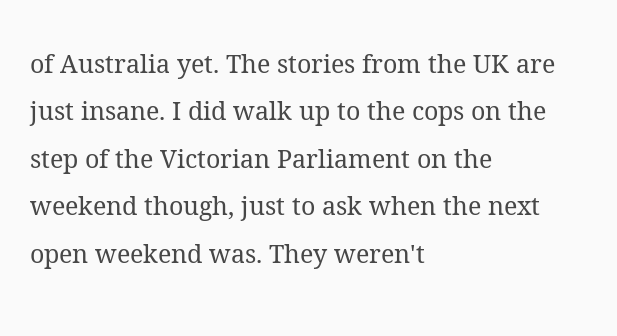of Australia yet. The stories from the UK are just insane. I did walk up to the cops on the step of the Victorian Parliament on the weekend though, just to ask when the next open weekend was. They weren't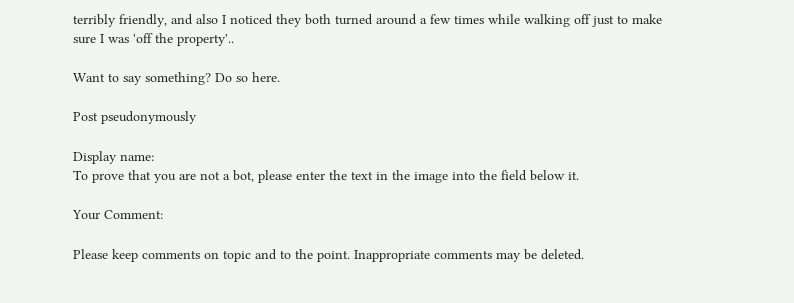terribly friendly, and also I noticed they both turned around a few times while walking off just to make sure I was 'off the property'..

Want to say something? Do so here.

Post pseudonymously

Display name:
To prove that you are not a bot, please enter the text in the image into the field below it.

Your Comment:

Please keep comments on topic and to the point. Inappropriate comments may be deleted.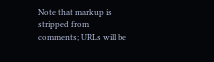Note that markup is stripped from comments; URLs will be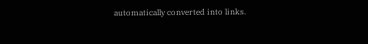automatically converted into links.